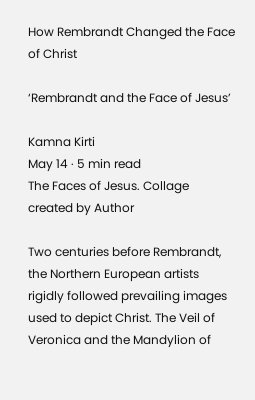How Rembrandt Changed the Face of Christ

‘Rembrandt and the Face of Jesus’

Kamna Kirti
May 14 · 5 min read
The Faces of Jesus. Collage created by Author

Two centuries before Rembrandt, the Northern European artists rigidly followed prevailing images used to depict Christ. The Veil of Veronica and the Mandylion of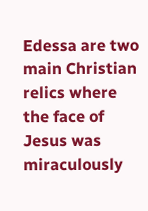Edessa are two main Christian relics where the face of Jesus was miraculously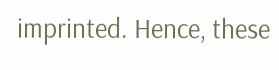imprinted. Hence, these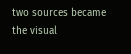two sources became the visual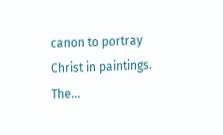canon to portray Christ in paintings. The…